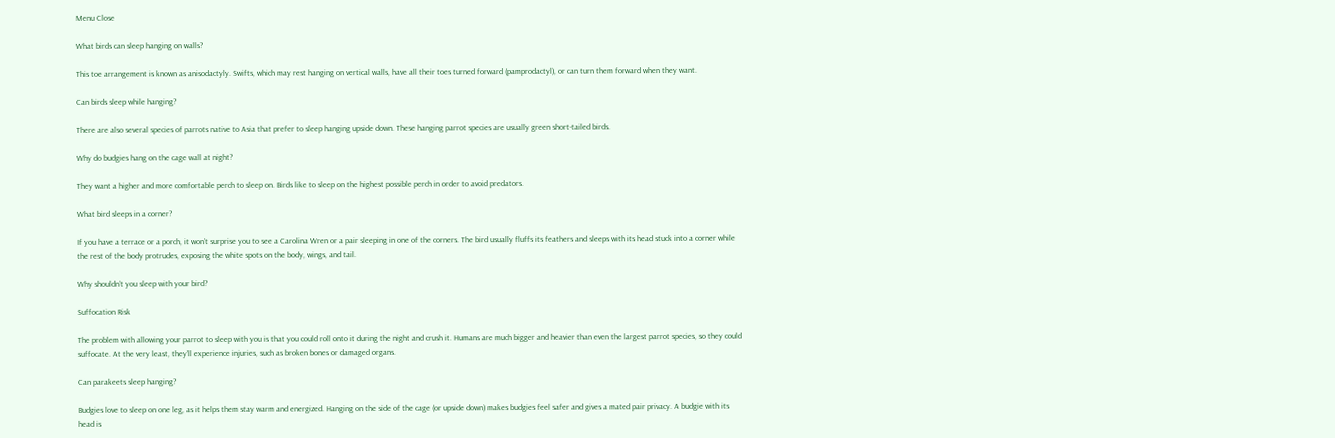Menu Close

What birds can sleep hanging on walls?

This toe arrangement is known as anisodactyly. Swifts, which may rest hanging on vertical walls, have all their toes turned forward (pamprodactyl), or can turn them forward when they want.

Can birds sleep while hanging?

There are also several species of parrots native to Asia that prefer to sleep hanging upside down. These hanging parrot species are usually green short-tailed birds.

Why do budgies hang on the cage wall at night?

They want a higher and more comfortable perch to sleep on. Birds like to sleep on the highest possible perch in order to avoid predators.

What bird sleeps in a corner?

If you have a terrace or a porch, it won’t surprise you to see a Carolina Wren or a pair sleeping in one of the corners. The bird usually fluffs its feathers and sleeps with its head stuck into a corner while the rest of the body protrudes, exposing the white spots on the body, wings, and tail.

Why shouldn’t you sleep with your bird?

Suffocation Risk

The problem with allowing your parrot to sleep with you is that you could roll onto it during the night and crush it. Humans are much bigger and heavier than even the largest parrot species, so they could suffocate. At the very least, they’ll experience injuries, such as broken bones or damaged organs.

Can parakeets sleep hanging?

Budgies love to sleep on one leg, as it helps them stay warm and energized. Hanging on the side of the cage (or upside down) makes budgies feel safer and gives a mated pair privacy. A budgie with its head is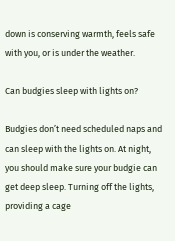down is conserving warmth, feels safe with you, or is under the weather.

Can budgies sleep with lights on?

Budgies don’t need scheduled naps and can sleep with the lights on. At night, you should make sure your budgie can get deep sleep. Turning off the lights, providing a cage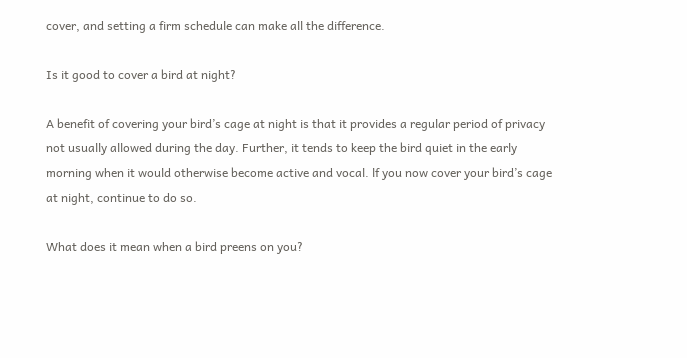cover, and setting a firm schedule can make all the difference.

Is it good to cover a bird at night?

A benefit of covering your bird’s cage at night is that it provides a regular period of privacy not usually allowed during the day. Further, it tends to keep the bird quiet in the early morning when it would otherwise become active and vocal. lf you now cover your bird’s cage at night, continue to do so.

What does it mean when a bird preens on you?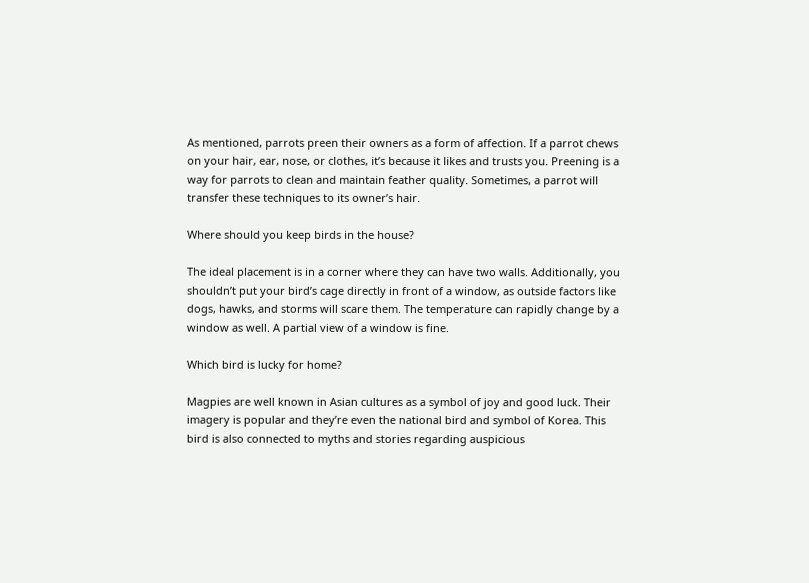As mentioned, parrots preen their owners as a form of affection. If a parrot chews on your hair, ear, nose, or clothes, it’s because it likes and trusts you. Preening is a way for parrots to clean and maintain feather quality. Sometimes, a parrot will transfer these techniques to its owner’s hair.

Where should you keep birds in the house?

The ideal placement is in a corner where they can have two walls. Additionally, you shouldn’t put your bird’s cage directly in front of a window, as outside factors like dogs, hawks, and storms will scare them. The temperature can rapidly change by a window as well. A partial view of a window is fine.

Which bird is lucky for home?

Magpies are well known in Asian cultures as a symbol of joy and good luck. Their imagery is popular and they’re even the national bird and symbol of Korea. This bird is also connected to myths and stories regarding auspicious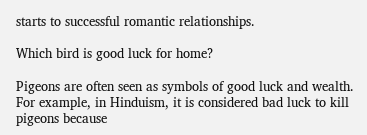starts to successful romantic relationships.

Which bird is good luck for home?

Pigeons are often seen as symbols of good luck and wealth. For example, in Hinduism, it is considered bad luck to kill pigeons because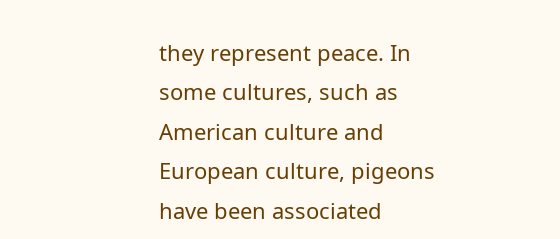they represent peace. In some cultures, such as American culture and European culture, pigeons have been associated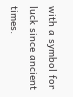with a symbol for luck since ancient times.